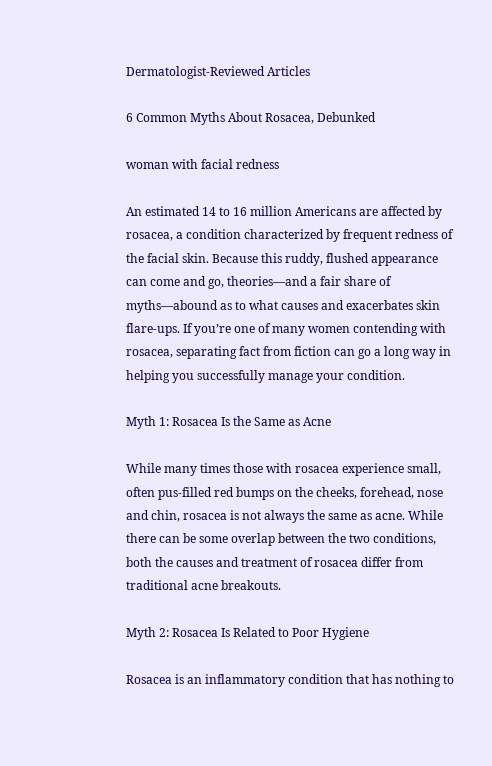Dermatologist-Reviewed Articles

6 Common Myths About Rosacea, Debunked

woman with facial redness

An estimated 14 to 16 million Americans are affected by rosacea, a condition characterized by frequent redness of the facial skin. Because this ruddy, flushed appearance can come and go, theories—and a fair share of myths—abound as to what causes and exacerbates skin flare-ups. If you’re one of many women contending with rosacea, separating fact from fiction can go a long way in helping you successfully manage your condition.

Myth 1: Rosacea Is the Same as Acne

While many times those with rosacea experience small, often pus-filled red bumps on the cheeks, forehead, nose and chin, rosacea is not always the same as acne. While there can be some overlap between the two conditions, both the causes and treatment of rosacea differ from traditional acne breakouts.

Myth 2: Rosacea Is Related to Poor Hygiene

Rosacea is an inflammatory condition that has nothing to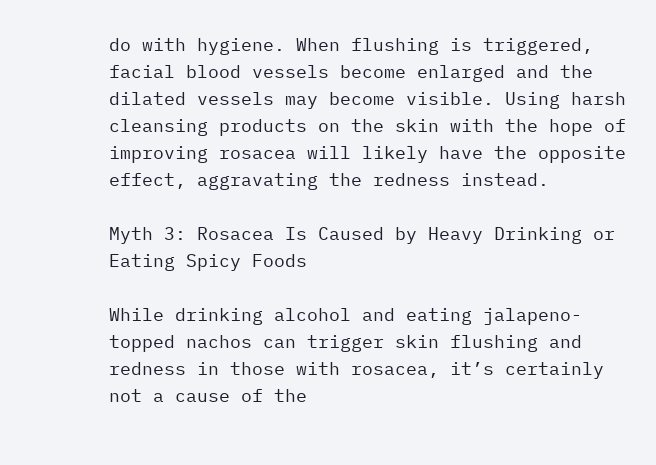do with hygiene. When flushing is triggered, facial blood vessels become enlarged and the dilated vessels may become visible. Using harsh cleansing products on the skin with the hope of improving rosacea will likely have the opposite effect, aggravating the redness instead.

Myth 3: Rosacea Is Caused by Heavy Drinking or Eating Spicy Foods

While drinking alcohol and eating jalapeno-topped nachos can trigger skin flushing and redness in those with rosacea, it’s certainly not a cause of the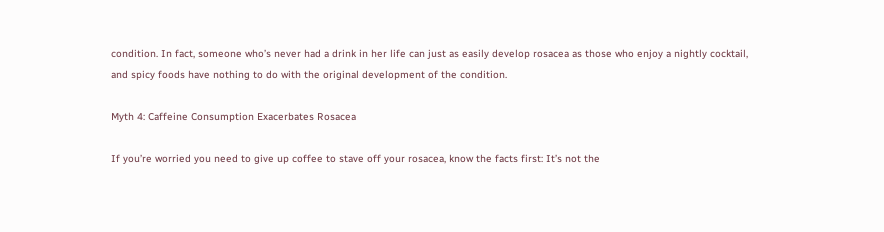condition. In fact, someone who’s never had a drink in her life can just as easily develop rosacea as those who enjoy a nightly cocktail, and spicy foods have nothing to do with the original development of the condition.

Myth 4: Caffeine Consumption Exacerbates Rosacea

If you’re worried you need to give up coffee to stave off your rosacea, know the facts first: It’s not the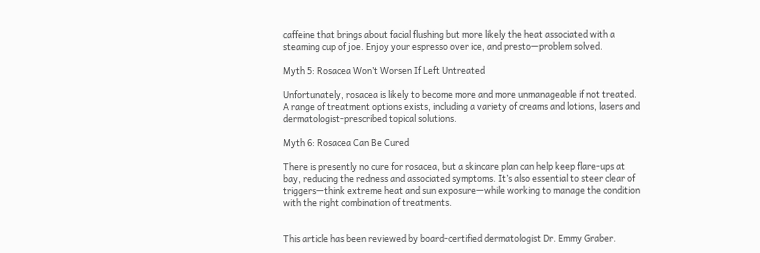caffeine that brings about facial flushing but more likely the heat associated with a steaming cup of joe. Enjoy your espresso over ice, and presto—problem solved.

Myth 5: Rosacea Won’t Worsen If Left Untreated

Unfortunately, rosacea is likely to become more and more unmanageable if not treated. A range of treatment options exists, including a variety of creams and lotions, lasers and dermatologist-prescribed topical solutions.

Myth 6: Rosacea Can Be Cured

There is presently no cure for rosacea, but a skincare plan can help keep flare-ups at bay, reducing the redness and associated symptoms. It’s also essential to steer clear of triggers—think extreme heat and sun exposure—while working to manage the condition with the right combination of treatments.


This article has been reviewed by board-certified dermatologist Dr. Emmy Graber.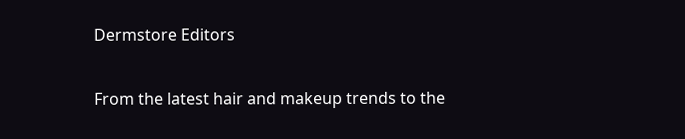Dermstore Editors

From the latest hair and makeup trends to the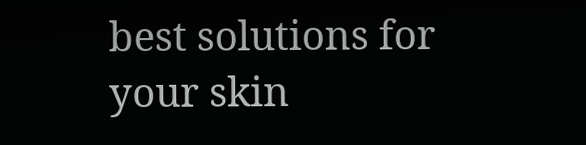best solutions for your skin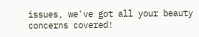issues, we've got all your beauty concerns covered!